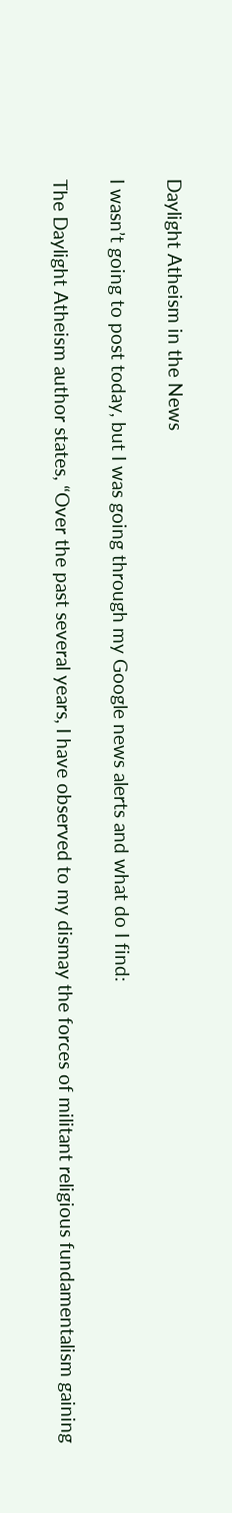Daylight Atheism in the News

I wasn’t going to post today, but I was going through my Google news alerts and what do I find:

The Daylight Atheism author states, “Over the past several years, I have observed to my dismay the forces of militant religious fundamentalism gaining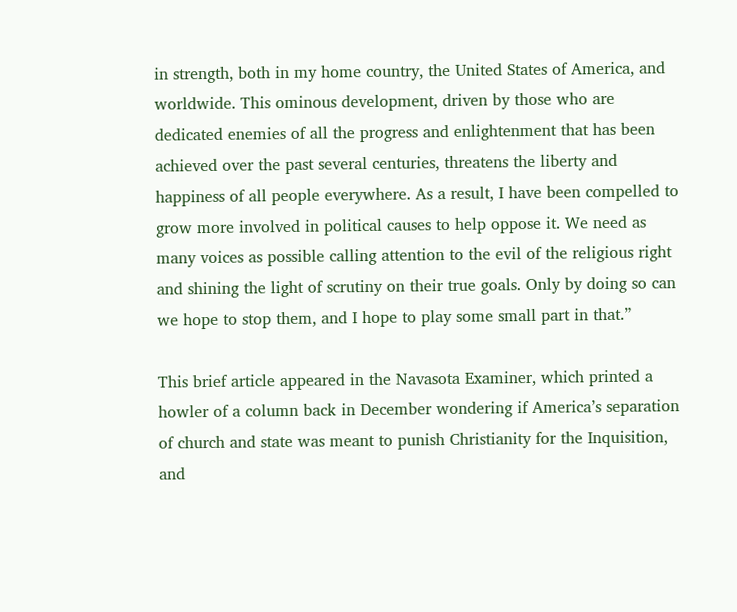in strength, both in my home country, the United States of America, and worldwide. This ominous development, driven by those who are dedicated enemies of all the progress and enlightenment that has been achieved over the past several centuries, threatens the liberty and happiness of all people everywhere. As a result, I have been compelled to grow more involved in political causes to help oppose it. We need as many voices as possible calling attention to the evil of the religious right and shining the light of scrutiny on their true goals. Only by doing so can we hope to stop them, and I hope to play some small part in that.”

This brief article appeared in the Navasota Examiner, which printed a howler of a column back in December wondering if America’s separation of church and state was meant to punish Christianity for the Inquisition, and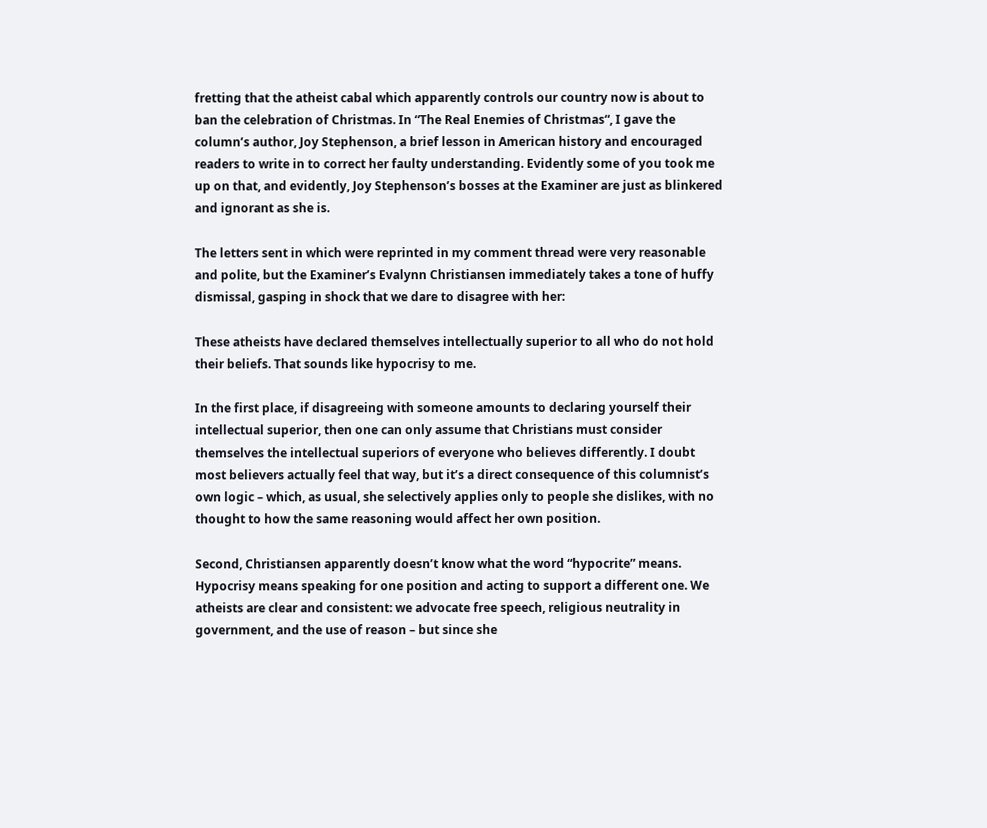fretting that the atheist cabal which apparently controls our country now is about to ban the celebration of Christmas. In “The Real Enemies of Christmas“, I gave the column’s author, Joy Stephenson, a brief lesson in American history and encouraged readers to write in to correct her faulty understanding. Evidently some of you took me up on that, and evidently, Joy Stephenson’s bosses at the Examiner are just as blinkered and ignorant as she is.

The letters sent in which were reprinted in my comment thread were very reasonable and polite, but the Examiner’s Evalynn Christiansen immediately takes a tone of huffy dismissal, gasping in shock that we dare to disagree with her:

These atheists have declared themselves intellectually superior to all who do not hold their beliefs. That sounds like hypocrisy to me.

In the first place, if disagreeing with someone amounts to declaring yourself their intellectual superior, then one can only assume that Christians must consider themselves the intellectual superiors of everyone who believes differently. I doubt most believers actually feel that way, but it’s a direct consequence of this columnist’s own logic – which, as usual, she selectively applies only to people she dislikes, with no thought to how the same reasoning would affect her own position.

Second, Christiansen apparently doesn’t know what the word “hypocrite” means. Hypocrisy means speaking for one position and acting to support a different one. We atheists are clear and consistent: we advocate free speech, religious neutrality in government, and the use of reason – but since she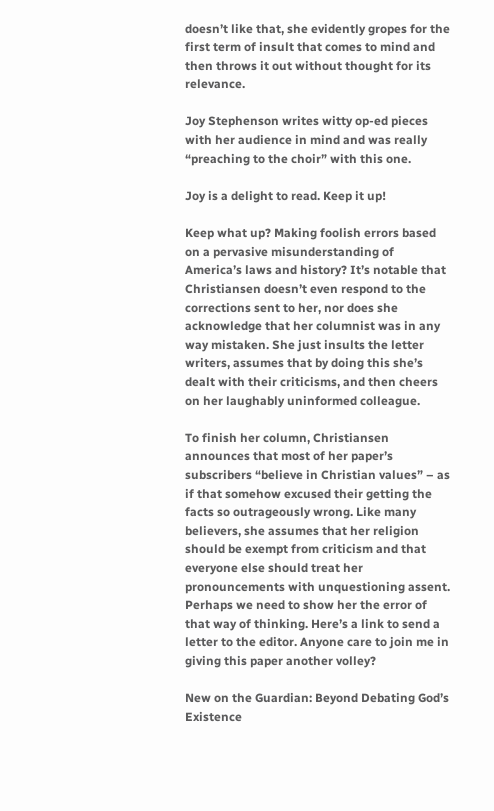doesn’t like that, she evidently gropes for the first term of insult that comes to mind and then throws it out without thought for its relevance.

Joy Stephenson writes witty op-ed pieces with her audience in mind and was really “preaching to the choir” with this one.

Joy is a delight to read. Keep it up!

Keep what up? Making foolish errors based on a pervasive misunderstanding of America’s laws and history? It’s notable that Christiansen doesn’t even respond to the corrections sent to her, nor does she acknowledge that her columnist was in any way mistaken. She just insults the letter writers, assumes that by doing this she’s dealt with their criticisms, and then cheers on her laughably uninformed colleague.

To finish her column, Christiansen announces that most of her paper’s subscribers “believe in Christian values” – as if that somehow excused their getting the facts so outrageously wrong. Like many believers, she assumes that her religion should be exempt from criticism and that everyone else should treat her pronouncements with unquestioning assent. Perhaps we need to show her the error of that way of thinking. Here’s a link to send a letter to the editor. Anyone care to join me in giving this paper another volley?

New on the Guardian: Beyond Debating God’s Existence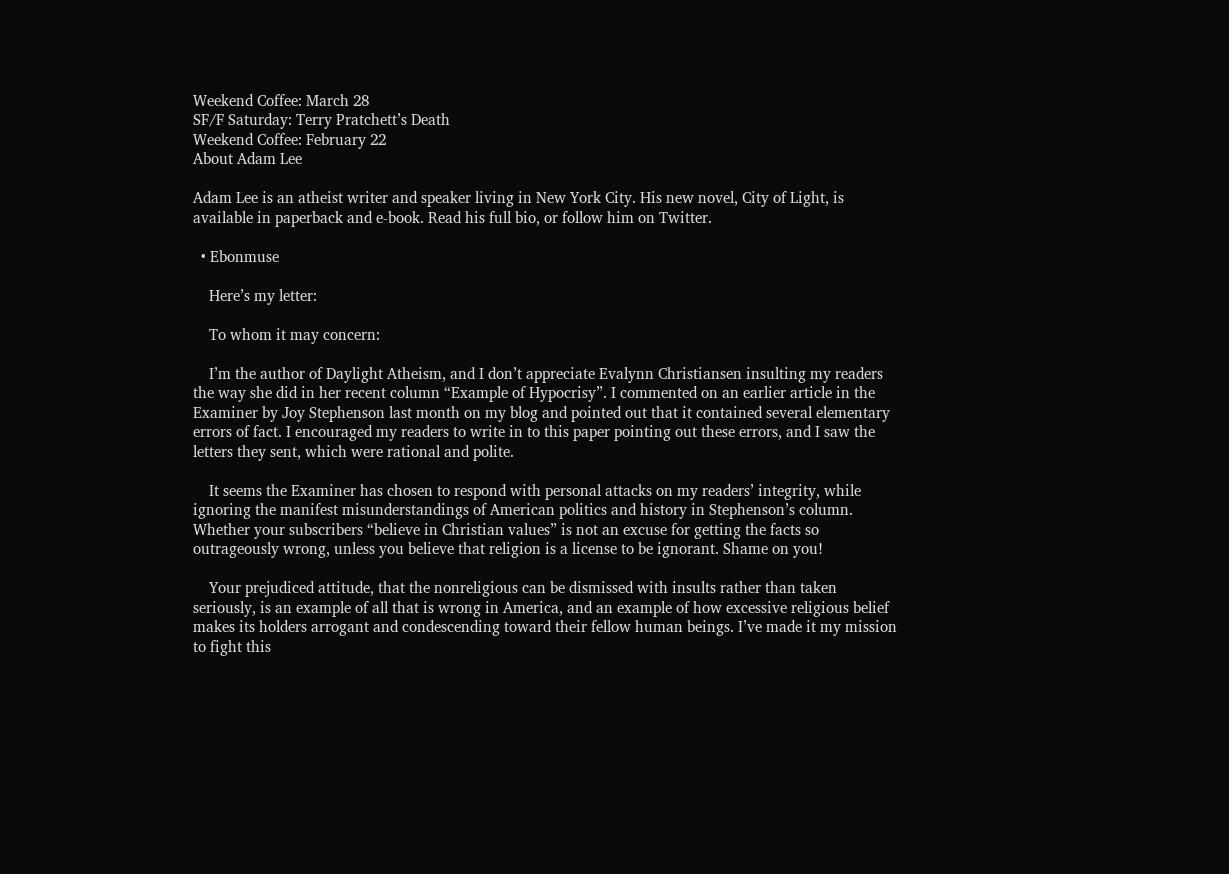Weekend Coffee: March 28
SF/F Saturday: Terry Pratchett’s Death
Weekend Coffee: February 22
About Adam Lee

Adam Lee is an atheist writer and speaker living in New York City. His new novel, City of Light, is available in paperback and e-book. Read his full bio, or follow him on Twitter.

  • Ebonmuse

    Here’s my letter:

    To whom it may concern:

    I’m the author of Daylight Atheism, and I don’t appreciate Evalynn Christiansen insulting my readers the way she did in her recent column “Example of Hypocrisy”. I commented on an earlier article in the Examiner by Joy Stephenson last month on my blog and pointed out that it contained several elementary errors of fact. I encouraged my readers to write in to this paper pointing out these errors, and I saw the letters they sent, which were rational and polite.

    It seems the Examiner has chosen to respond with personal attacks on my readers’ integrity, while ignoring the manifest misunderstandings of American politics and history in Stephenson’s column. Whether your subscribers “believe in Christian values” is not an excuse for getting the facts so outrageously wrong, unless you believe that religion is a license to be ignorant. Shame on you!

    Your prejudiced attitude, that the nonreligious can be dismissed with insults rather than taken seriously, is an example of all that is wrong in America, and an example of how excessive religious belief makes its holders arrogant and condescending toward their fellow human beings. I’ve made it my mission to fight this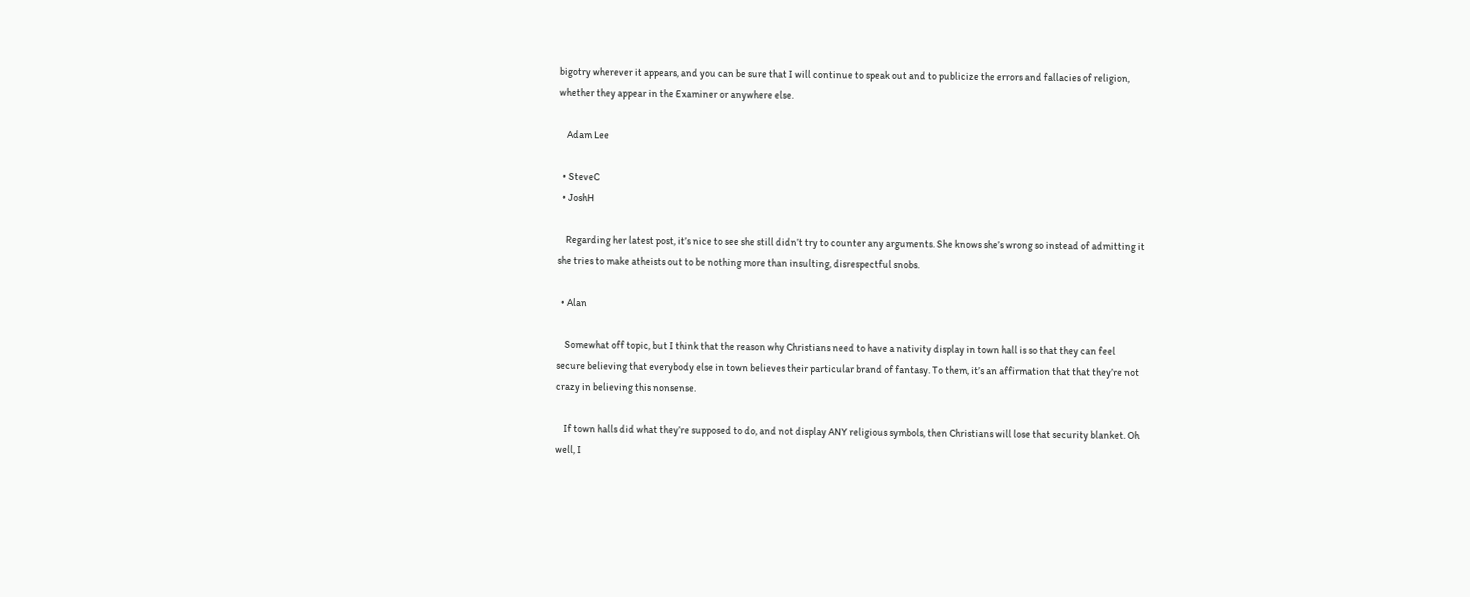bigotry wherever it appears, and you can be sure that I will continue to speak out and to publicize the errors and fallacies of religion, whether they appear in the Examiner or anywhere else.

    Adam Lee

  • SteveC
  • JoshH

    Regarding her latest post, it’s nice to see she still didn’t try to counter any arguments. She knows she’s wrong so instead of admitting it she tries to make atheists out to be nothing more than insulting, disrespectful snobs.

  • Alan

    Somewhat off topic, but I think that the reason why Christians need to have a nativity display in town hall is so that they can feel secure believing that everybody else in town believes their particular brand of fantasy. To them, it’s an affirmation that that they’re not crazy in believing this nonsense.

    If town halls did what they’re supposed to do, and not display ANY religious symbols, then Christians will lose that security blanket. Oh well, I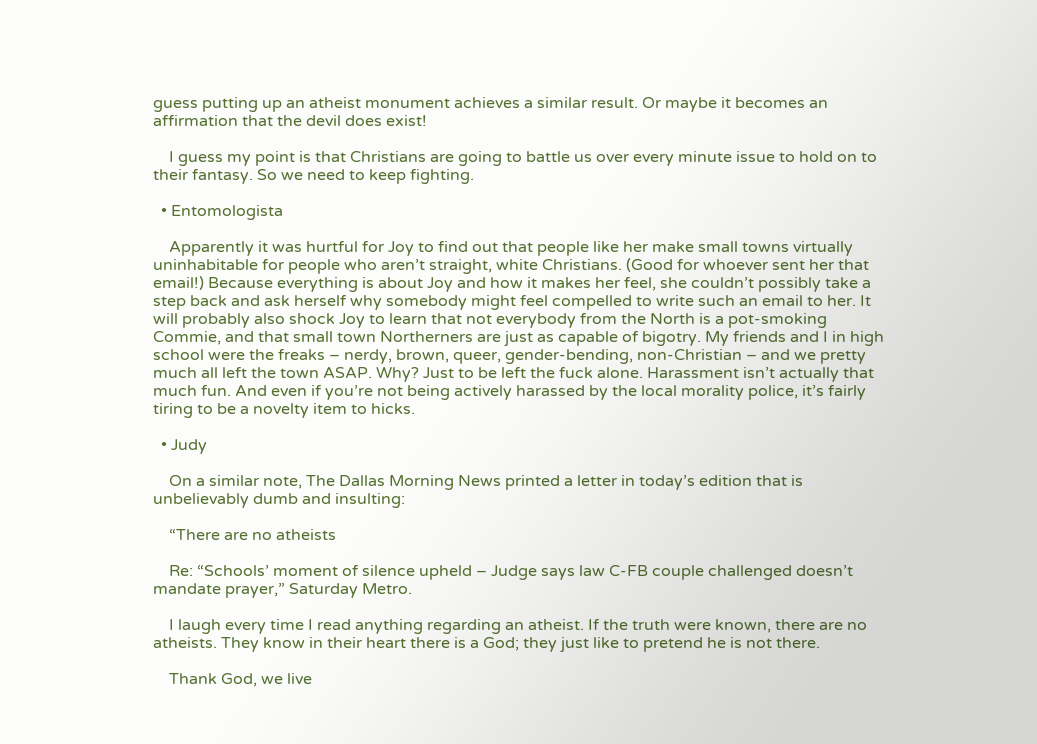guess putting up an atheist monument achieves a similar result. Or maybe it becomes an affirmation that the devil does exist!

    I guess my point is that Christians are going to battle us over every minute issue to hold on to their fantasy. So we need to keep fighting.

  • Entomologista

    Apparently it was hurtful for Joy to find out that people like her make small towns virtually uninhabitable for people who aren’t straight, white Christians. (Good for whoever sent her that email!) Because everything is about Joy and how it makes her feel, she couldn’t possibly take a step back and ask herself why somebody might feel compelled to write such an email to her. It will probably also shock Joy to learn that not everybody from the North is a pot-smoking Commie, and that small town Northerners are just as capable of bigotry. My friends and I in high school were the freaks – nerdy, brown, queer, gender-bending, non-Christian – and we pretty much all left the town ASAP. Why? Just to be left the fuck alone. Harassment isn’t actually that much fun. And even if you’re not being actively harassed by the local morality police, it’s fairly tiring to be a novelty item to hicks.

  • Judy

    On a similar note, The Dallas Morning News printed a letter in today’s edition that is unbelievably dumb and insulting:

    “There are no atheists

    Re: “Schools’ moment of silence upheld – Judge says law C-FB couple challenged doesn’t mandate prayer,” Saturday Metro.

    I laugh every time I read anything regarding an atheist. If the truth were known, there are no atheists. They know in their heart there is a God; they just like to pretend he is not there.

    Thank God, we live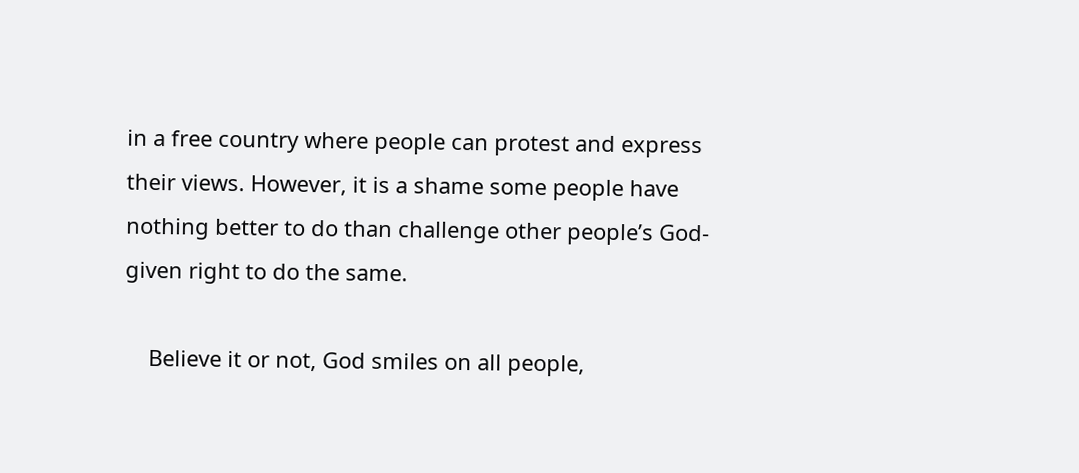in a free country where people can protest and express their views. However, it is a shame some people have nothing better to do than challenge other people’s God-given right to do the same.

    Believe it or not, God smiles on all people,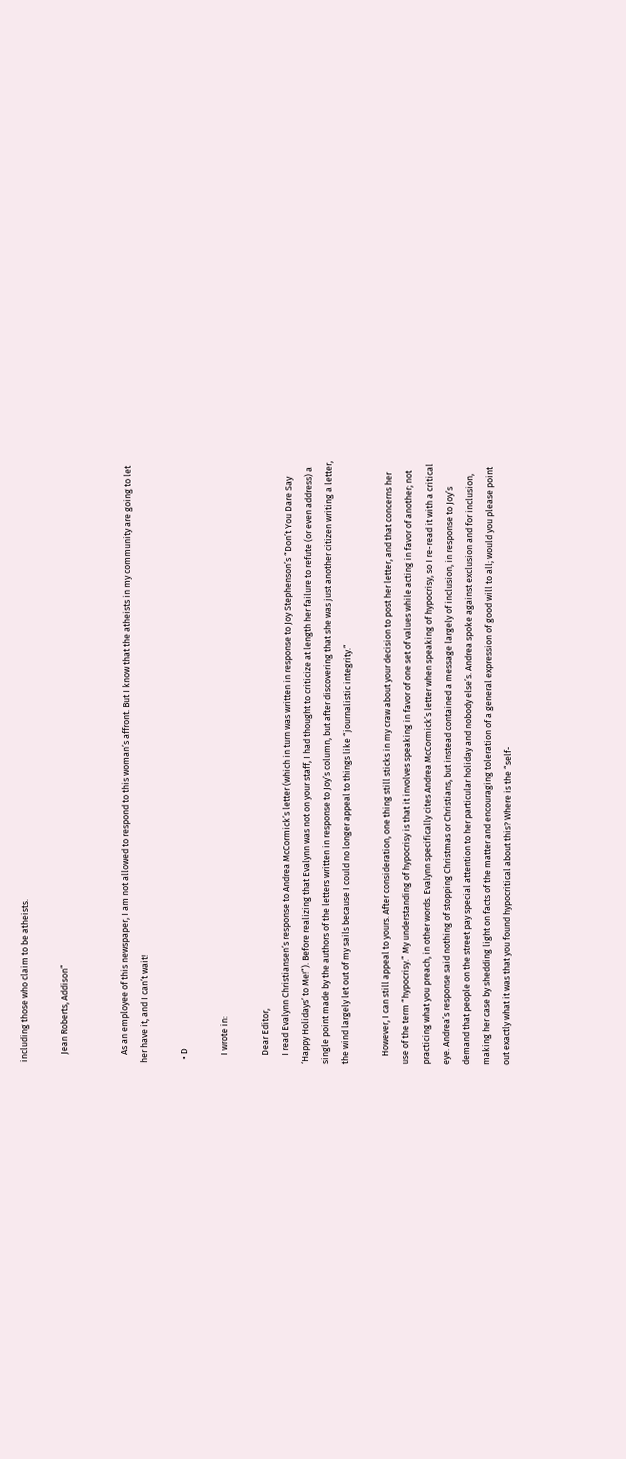including those who claim to be atheists.

    Jean Roberts, Addison”


    As an employee of this newspaper, I am not allowed to respond to this woman’s affront. But I know that the atheists in my community are going to let her have it, and I can’t wait!

  • D

    I wrote in:

    Dear Editor,
    I read Evalynn Christiansen’s response to Andrea McCormick’s letter (which in turn was written in response to Joy Stephenson’s “Don’t You Dare Say ‘Happy Holidays’ to Me!”). Before realizing that Evalynn was not on your staff, I had thought to criticize at length her failure to refute (or even address) a single point made by the authors of the letters written in response to Joy’s column, but after discovering that she was just another citizen writing a letter, the wind largely let out of my sails because I could no longer appeal to things like “journalistic integrity.”

    However, I can still appeal to yours. After consideration, one thing still sticks in my craw about your decision to post her letter, and that concerns her use of the term “hypocrisy.” My understanding of hypocrisy is that it involves speaking in favor of one set of values while acting in favor of another; not practicing what you preach, in other words. Evalynn specifically cites Andrea McCormick’s letter when speaking of hypocrisy, so I re-read it with a critical eye. Andrea’s response said nothing of stopping Christmas or Christians, but instead contained a message largely of inclusion, in response to Joy’s demand that people on the street pay special attention to her particular holiday and nobody else’s. Andrea spoke against exclusion and for inclusion, making her case by shedding light on facts of the matter and encouraging toleration of a general expression of good will to all; would you please point out exactly what it was that you found hypocritical about this? Where is the “self-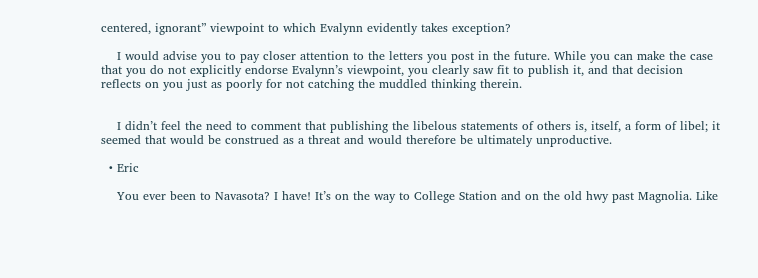centered, ignorant” viewpoint to which Evalynn evidently takes exception?

    I would advise you to pay closer attention to the letters you post in the future. While you can make the case that you do not explicitly endorse Evalynn’s viewpoint, you clearly saw fit to publish it, and that decision reflects on you just as poorly for not catching the muddled thinking therein.


    I didn’t feel the need to comment that publishing the libelous statements of others is, itself, a form of libel; it seemed that would be construed as a threat and would therefore be ultimately unproductive.

  • Eric

    You ever been to Navasota? I have! It’s on the way to College Station and on the old hwy past Magnolia. Like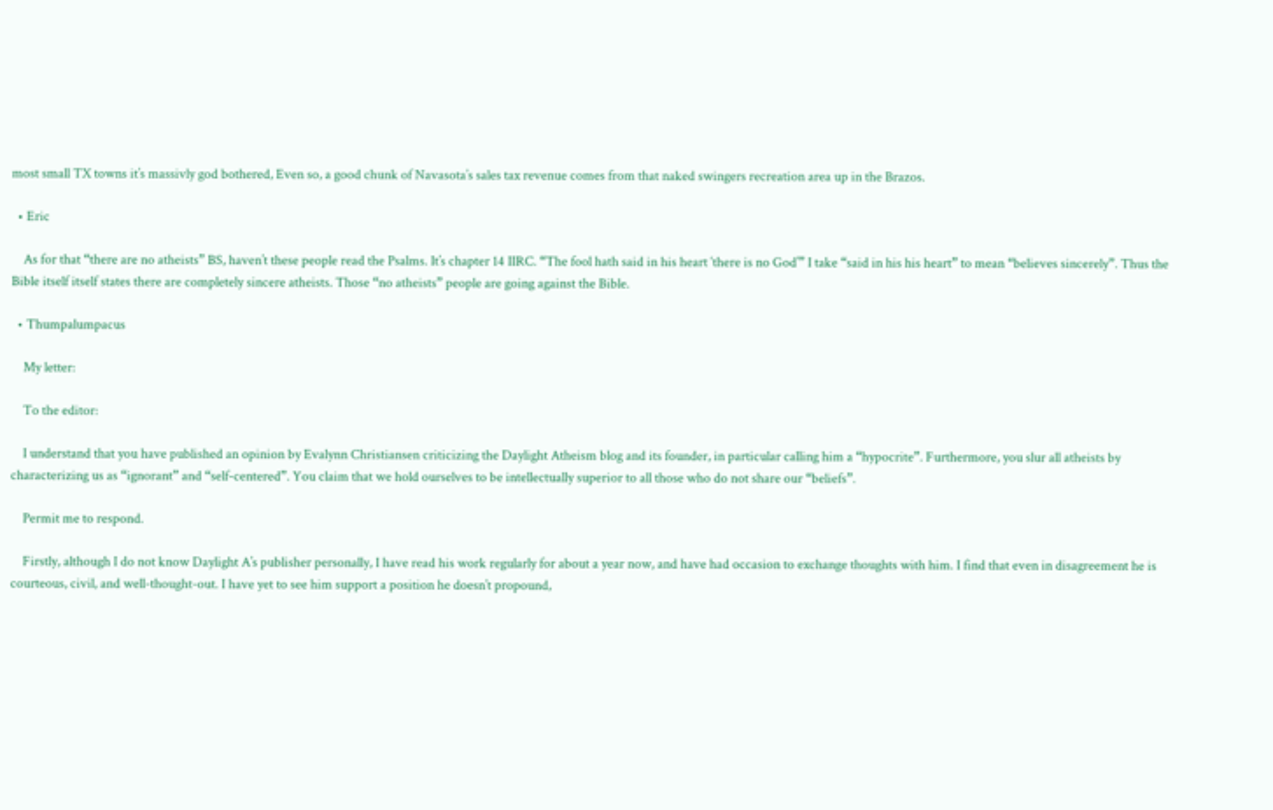most small TX towns it’s massivly god bothered, Even so, a good chunk of Navasota’s sales tax revenue comes from that naked swingers recreation area up in the Brazos.

  • Eric

    As for that “there are no atheists” BS, haven’t these people read the Psalms. It’s chapter 14 IIRC. “The fool hath said in his heart ‘there is no God’” I take “said in his his heart” to mean “believes sincerely”. Thus the Bible itself itself states there are completely sincere atheists. Those “no atheists” people are going against the Bible.

  • Thumpalumpacus

    My letter:

    To the editor:

    I understand that you have published an opinion by Evalynn Christiansen criticizing the Daylight Atheism blog and its founder, in particular calling him a “hypocrite”. Furthermore, you slur all atheists by characterizing us as “ignorant” and “self-centered”. You claim that we hold ourselves to be intellectually superior to all those who do not share our “beliefs”.

    Permit me to respond.

    Firstly, although I do not know Daylight A’s publisher personally, I have read his work regularly for about a year now, and have had occasion to exchange thoughts with him. I find that even in disagreement he is courteous, civil, and well-thought-out. I have yet to see him support a position he doesn’t propound,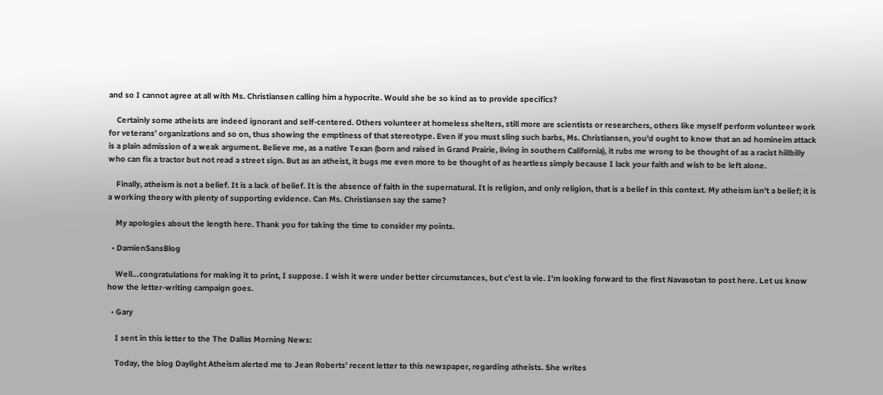and so I cannot agree at all with Ms. Christiansen calling him a hypocrite. Would she be so kind as to provide specifics?

    Certainly some atheists are indeed ignorant and self-centered. Others volunteer at homeless shelters, still more are scientists or researchers, others like myself perform volunteer work for veterans’ organizations and so on, thus showing the emptiness of that stereotype. Even if you must sling such barbs, Ms. Christiansen, you’d ought to know that an ad homineim attack is a plain admission of a weak argument. Believe me, as a native Texan (born and raised in Grand Prairie, living in southern California), it rubs me wrong to be thought of as a racist hillbilly who can fix a tractor but not read a street sign. But as an atheist, it bugs me even more to be thought of as heartless simply because I lack your faith and wish to be left alone.

    Finally, atheism is not a belief. It is a lack of belief. It is the absence of faith in the supernatural. It is religion, and only religion, that is a belief in this context. My atheism isn’t a belief; it is a working theory with plenty of supporting evidence. Can Ms. Christiansen say the same?

    My apologies about the length here. Thank you for taking the time to consider my points.

  • DamienSansBlog

    Well…congratulations for making it to print, I suppose. I wish it were under better circumstances, but c’est la vie. I’m looking forward to the first Navasotan to post here. Let us know how the letter-writing campaign goes.

  • Gary

    I sent in this letter to the The Dallas Morning News:

    Today, the blog Daylight Atheism alerted me to Jean Roberts’ recent letter to this newspaper, regarding atheists. She writes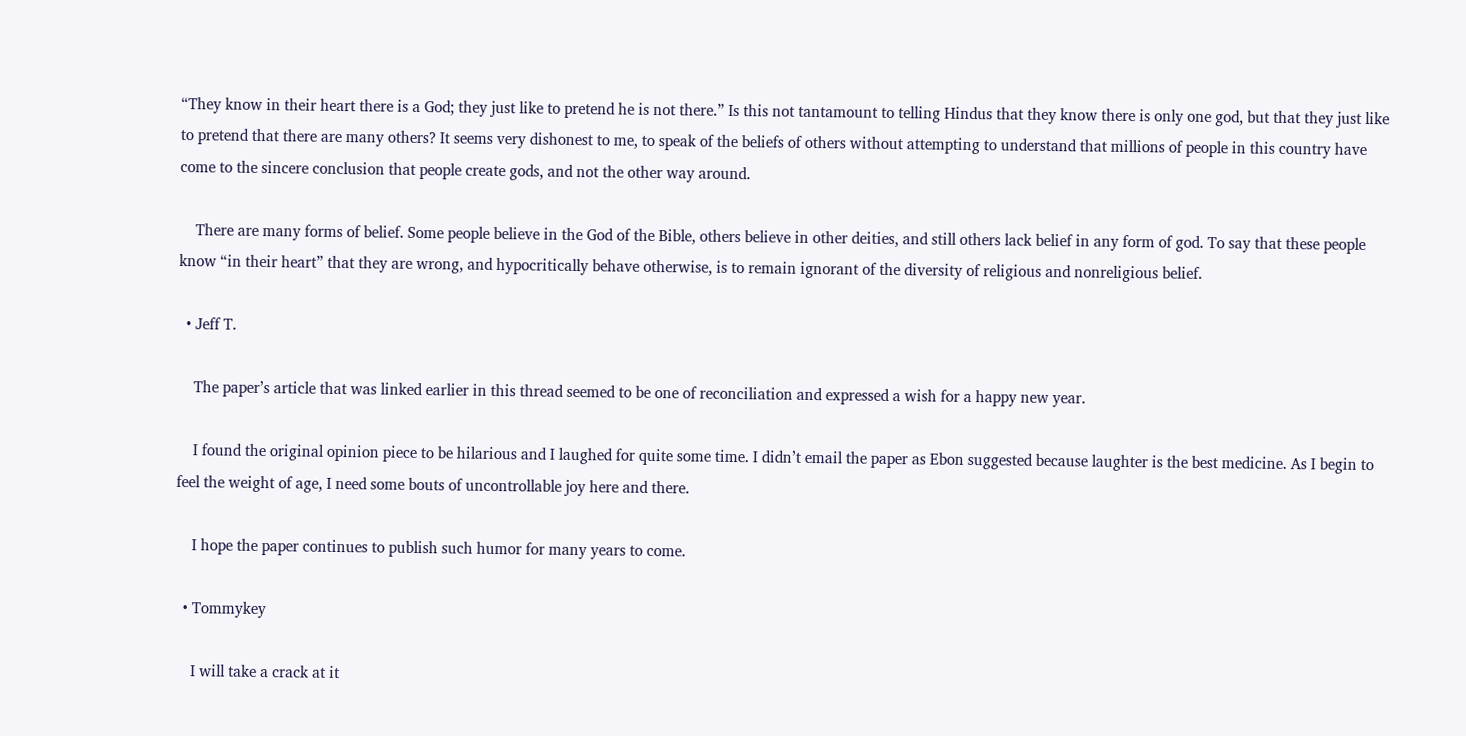“They know in their heart there is a God; they just like to pretend he is not there.” Is this not tantamount to telling Hindus that they know there is only one god, but that they just like to pretend that there are many others? It seems very dishonest to me, to speak of the beliefs of others without attempting to understand that millions of people in this country have come to the sincere conclusion that people create gods, and not the other way around.

    There are many forms of belief. Some people believe in the God of the Bible, others believe in other deities, and still others lack belief in any form of god. To say that these people know “in their heart” that they are wrong, and hypocritically behave otherwise, is to remain ignorant of the diversity of religious and nonreligious belief.

  • Jeff T.

    The paper’s article that was linked earlier in this thread seemed to be one of reconciliation and expressed a wish for a happy new year.

    I found the original opinion piece to be hilarious and I laughed for quite some time. I didn’t email the paper as Ebon suggested because laughter is the best medicine. As I begin to feel the weight of age, I need some bouts of uncontrollable joy here and there.

    I hope the paper continues to publish such humor for many years to come.

  • Tommykey

    I will take a crack at it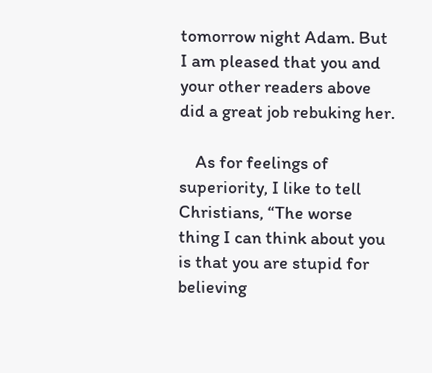tomorrow night Adam. But I am pleased that you and your other readers above did a great job rebuking her.

    As for feelings of superiority, I like to tell Christians, “The worse thing I can think about you is that you are stupid for believing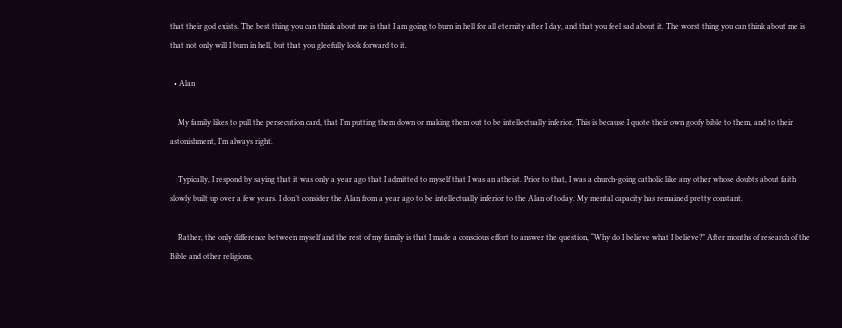that their god exists. The best thing you can think about me is that I am going to burn in hell for all eternity after I day, and that you feel sad about it. The worst thing you can think about me is that not only will I burn in hell, but that you gleefully look forward to it.

  • Alan

    My family likes to pull the persecution card, that I’m putting them down or making them out to be intellectually inferior. This is because I quote their own goofy bible to them, and to their astonishment, I’m always right.

    Typically, I respond by saying that it was only a year ago that I admitted to myself that I was an atheist. Prior to that, I was a church-going catholic like any other whose doubts about faith slowly built up over a few years. I don’t consider the Alan from a year ago to be intellectually inferior to the Alan of today. My mental capacity has remained pretty constant.

    Rather, the only difference between myself and the rest of my family is that I made a conscious effort to answer the question, “Why do I believe what I believe?” After months of research of the Bible and other religions,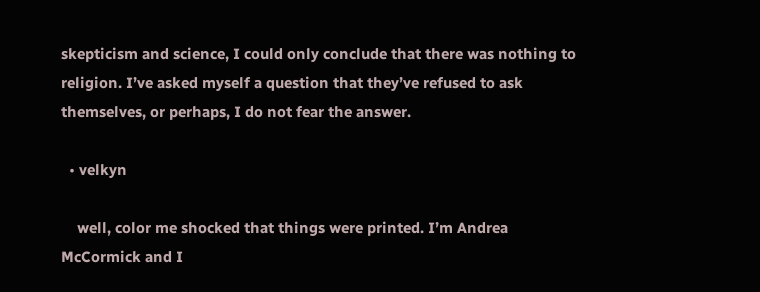skepticism and science, I could only conclude that there was nothing to religion. I’ve asked myself a question that they’ve refused to ask themselves, or perhaps, I do not fear the answer.

  • velkyn

    well, color me shocked that things were printed. I’m Andrea McCormick and I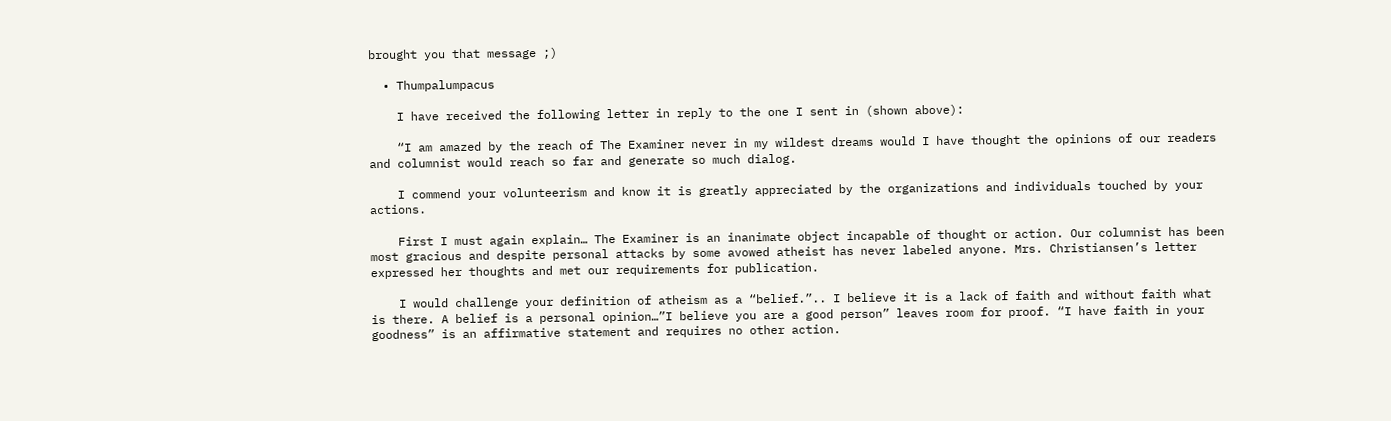brought you that message ;)

  • Thumpalumpacus

    I have received the following letter in reply to the one I sent in (shown above):

    “I am amazed by the reach of The Examiner never in my wildest dreams would I have thought the opinions of our readers and columnist would reach so far and generate so much dialog.

    I commend your volunteerism and know it is greatly appreciated by the organizations and individuals touched by your actions.

    First I must again explain… The Examiner is an inanimate object incapable of thought or action. Our columnist has been most gracious and despite personal attacks by some avowed atheist has never labeled anyone. Mrs. Christiansen’s letter expressed her thoughts and met our requirements for publication.

    I would challenge your definition of atheism as a “belief.”.. I believe it is a lack of faith and without faith what is there. A belief is a personal opinion…”I believe you are a good person” leaves room for proof. “I have faith in your goodness” is an affirmative statement and requires no other action.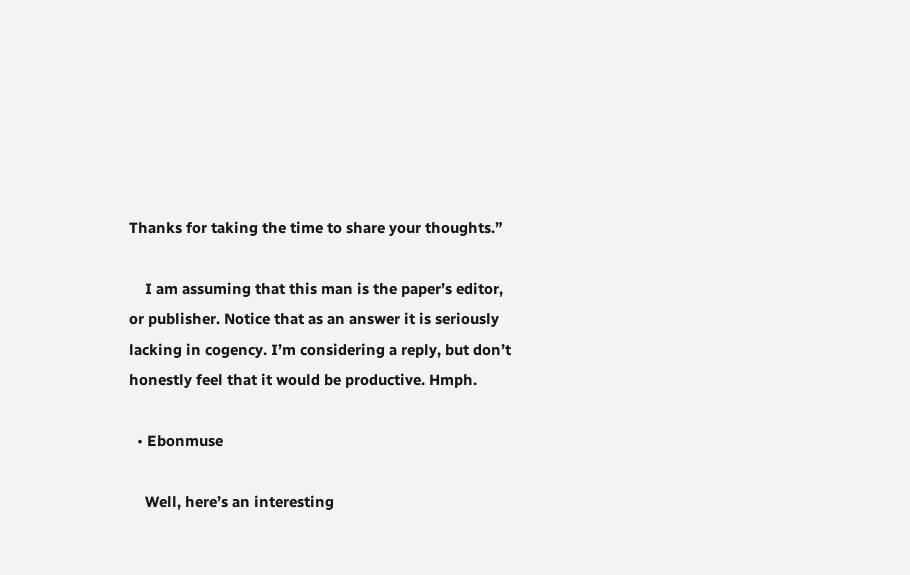Thanks for taking the time to share your thoughts.”

    I am assuming that this man is the paper’s editor, or publisher. Notice that as an answer it is seriously lacking in cogency. I’m considering a reply, but don’t honestly feel that it would be productive. Hmph.

  • Ebonmuse

    Well, here’s an interesting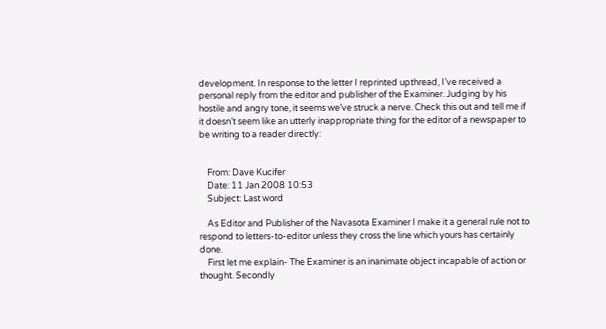development. In response to the letter I reprinted upthread, I’ve received a personal reply from the editor and publisher of the Examiner. Judging by his hostile and angry tone, it seems we’ve struck a nerve. Check this out and tell me if it doesn’t seem like an utterly inappropriate thing for the editor of a newspaper to be writing to a reader directly:


    From: Dave Kucifer
    Date: 11 Jan 2008 10:53
    Subject: Last word

    As Editor and Publisher of the Navasota Examiner I make it a general rule not to respond to letters-to-editor unless they cross the line which yours has certainly done.
    First let me explain- The Examiner is an inanimate object incapable of action or thought. Secondly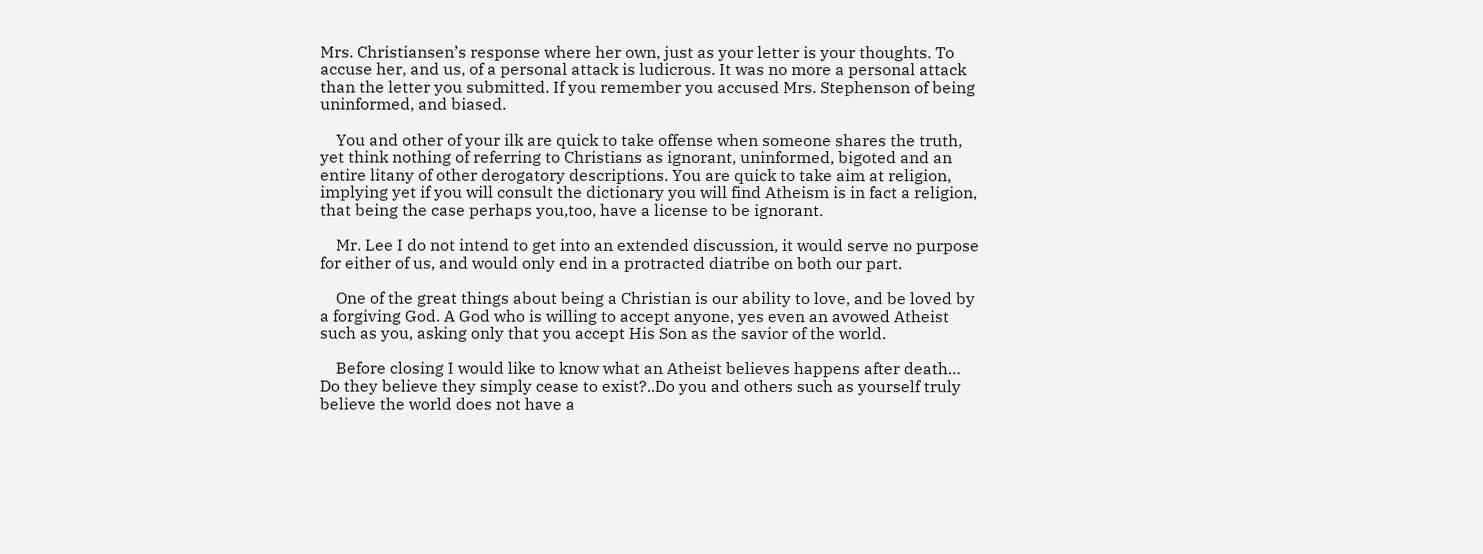Mrs. Christiansen’s response where her own, just as your letter is your thoughts. To accuse her, and us, of a personal attack is ludicrous. It was no more a personal attack than the letter you submitted. If you remember you accused Mrs. Stephenson of being uninformed, and biased.

    You and other of your ilk are quick to take offense when someone shares the truth, yet think nothing of referring to Christians as ignorant, uninformed, bigoted and an entire litany of other derogatory descriptions. You are quick to take aim at religion, implying yet if you will consult the dictionary you will find Atheism is in fact a religion, that being the case perhaps you,too, have a license to be ignorant.

    Mr. Lee I do not intend to get into an extended discussion, it would serve no purpose for either of us, and would only end in a protracted diatribe on both our part.

    One of the great things about being a Christian is our ability to love, and be loved by a forgiving God. A God who is willing to accept anyone, yes even an avowed Atheist such as you, asking only that you accept His Son as the savior of the world.

    Before closing I would like to know what an Atheist believes happens after death… Do they believe they simply cease to exist?..Do you and others such as yourself truly believe the world does not have a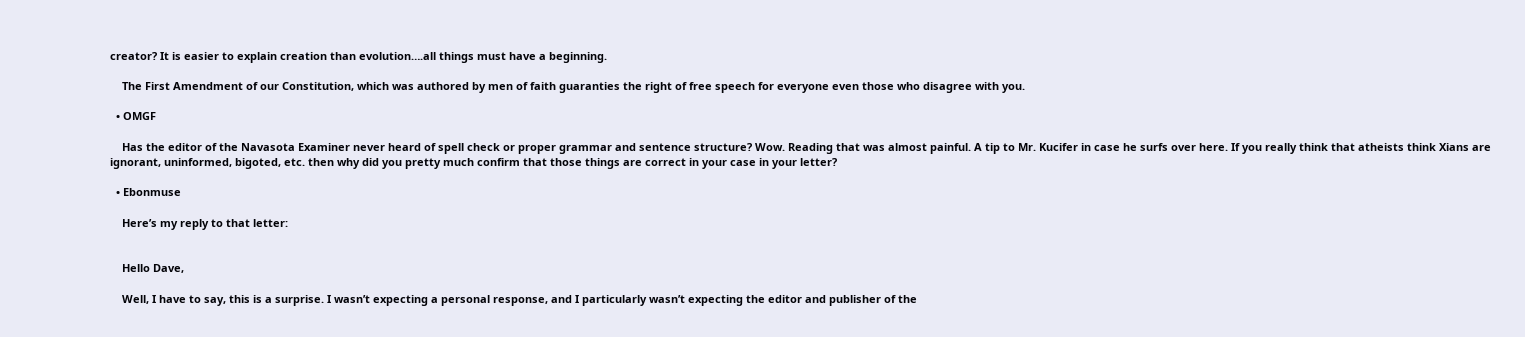creator? It is easier to explain creation than evolution….all things must have a beginning.

    The First Amendment of our Constitution, which was authored by men of faith guaranties the right of free speech for everyone even those who disagree with you.

  • OMGF

    Has the editor of the Navasota Examiner never heard of spell check or proper grammar and sentence structure? Wow. Reading that was almost painful. A tip to Mr. Kucifer in case he surfs over here. If you really think that atheists think Xians are ignorant, uninformed, bigoted, etc. then why did you pretty much confirm that those things are correct in your case in your letter?

  • Ebonmuse

    Here’s my reply to that letter:


    Hello Dave,

    Well, I have to say, this is a surprise. I wasn’t expecting a personal response, and I particularly wasn’t expecting the editor and publisher of the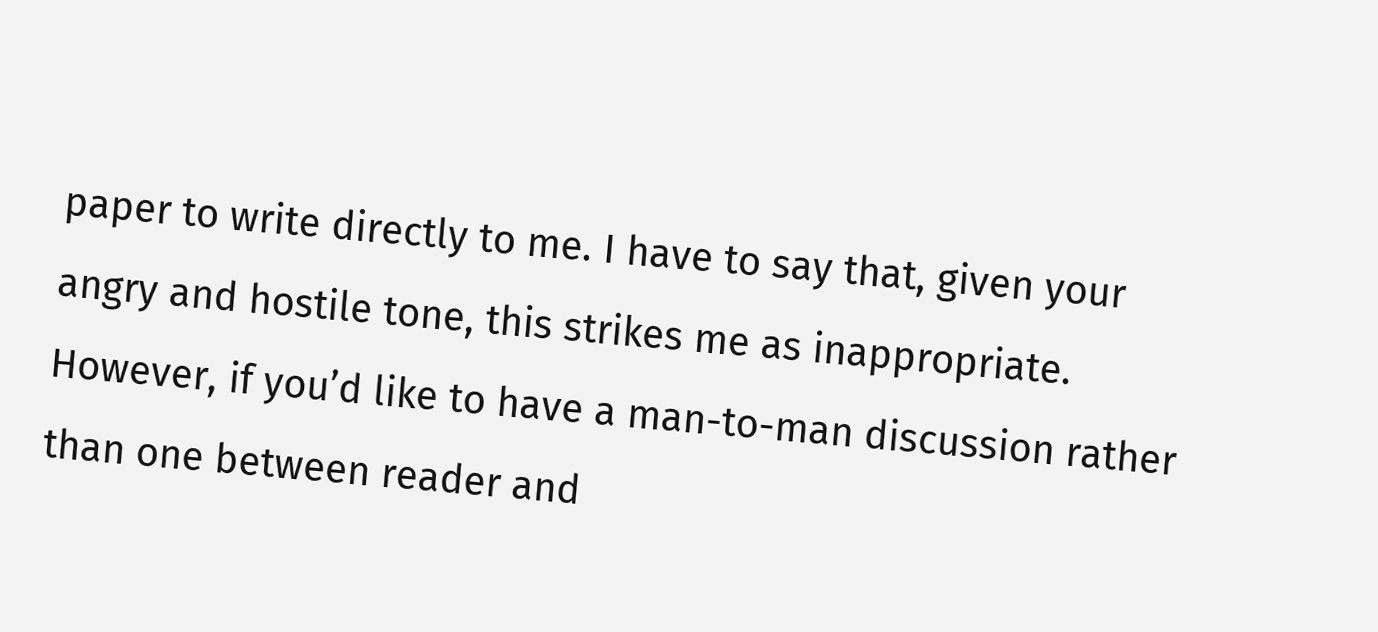paper to write directly to me. I have to say that, given your angry and hostile tone, this strikes me as inappropriate. However, if you’d like to have a man-to-man discussion rather than one between reader and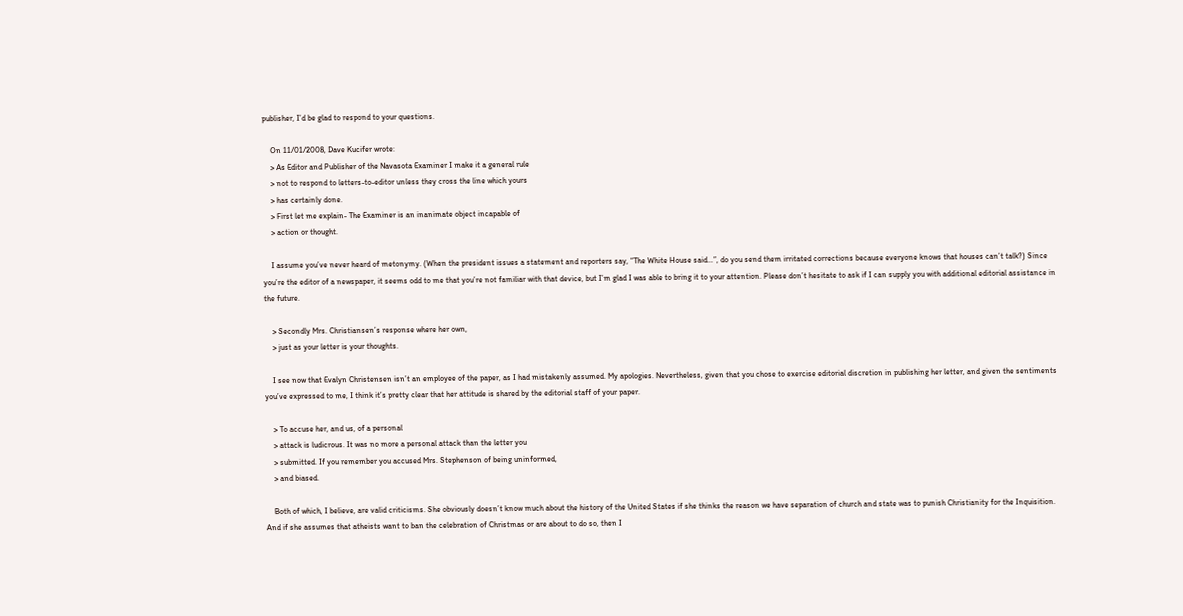publisher, I’d be glad to respond to your questions.

    On 11/01/2008, Dave Kucifer wrote:
    > As Editor and Publisher of the Navasota Examiner I make it a general rule
    > not to respond to letters-to-editor unless they cross the line which yours
    > has certainly done.
    > First let me explain- The Examiner is an inanimate object incapable of
    > action or thought.

    I assume you’ve never heard of metonymy. (When the president issues a statement and reporters say, “The White House said…”, do you send them irritated corrections because everyone knows that houses can’t talk?) Since you’re the editor of a newspaper, it seems odd to me that you’re not familiar with that device, but I’m glad I was able to bring it to your attention. Please don’t hesitate to ask if I can supply you with additional editorial assistance in the future.

    > Secondly Mrs. Christiansen’s response where her own,
    > just as your letter is your thoughts.

    I see now that Evalyn Christensen isn’t an employee of the paper, as I had mistakenly assumed. My apologies. Nevertheless, given that you chose to exercise editorial discretion in publishing her letter, and given the sentiments you’ve expressed to me, I think it’s pretty clear that her attitude is shared by the editorial staff of your paper.

    > To accuse her, and us, of a personal
    > attack is ludicrous. It was no more a personal attack than the letter you
    > submitted. If you remember you accused Mrs. Stephenson of being uninformed,
    > and biased.

    Both of which, I believe, are valid criticisms. She obviously doesn’t know much about the history of the United States if she thinks the reason we have separation of church and state was to punish Christianity for the Inquisition. And if she assumes that atheists want to ban the celebration of Christmas or are about to do so, then I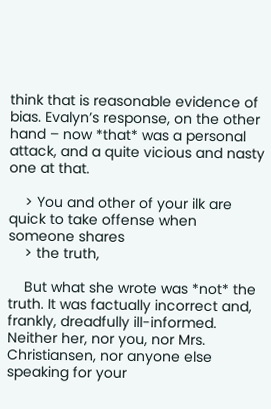think that is reasonable evidence of bias. Evalyn’s response, on the other hand – now *that* was a personal attack, and a quite vicious and nasty one at that.

    > You and other of your ilk are quick to take offense when someone shares
    > the truth,

    But what she wrote was *not* the truth. It was factually incorrect and, frankly, dreadfully ill-informed. Neither her, nor you, nor Mrs. Christiansen, nor anyone else speaking for your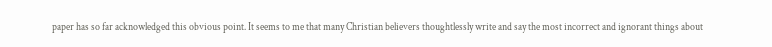paper has so far acknowledged this obvious point. It seems to me that many Christian believers thoughtlessly write and say the most incorrect and ignorant things about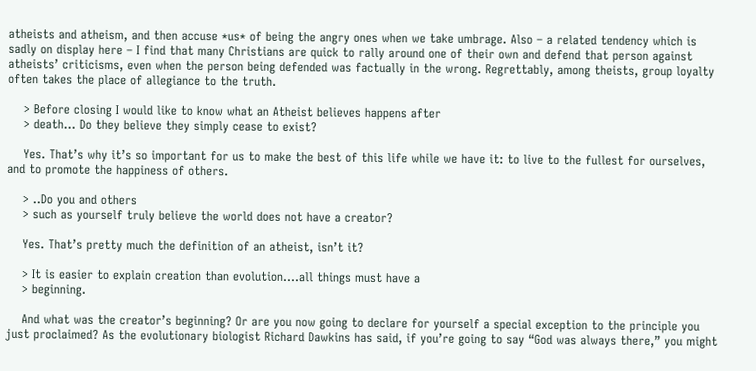atheists and atheism, and then accuse *us* of being the angry ones when we take umbrage. Also – a related tendency which is sadly on display here – I find that many Christians are quick to rally around one of their own and defend that person against atheists’ criticisms, even when the person being defended was factually in the wrong. Regrettably, among theists, group loyalty often takes the place of allegiance to the truth.

    > Before closing I would like to know what an Atheist believes happens after
    > death… Do they believe they simply cease to exist?

    Yes. That’s why it’s so important for us to make the best of this life while we have it: to live to the fullest for ourselves, and to promote the happiness of others.

    > ..Do you and others
    > such as yourself truly believe the world does not have a creator?

    Yes. That’s pretty much the definition of an atheist, isn’t it?

    > It is easier to explain creation than evolution….all things must have a
    > beginning.

    And what was the creator’s beginning? Or are you now going to declare for yourself a special exception to the principle you just proclaimed? As the evolutionary biologist Richard Dawkins has said, if you’re going to say “God was always there,” you might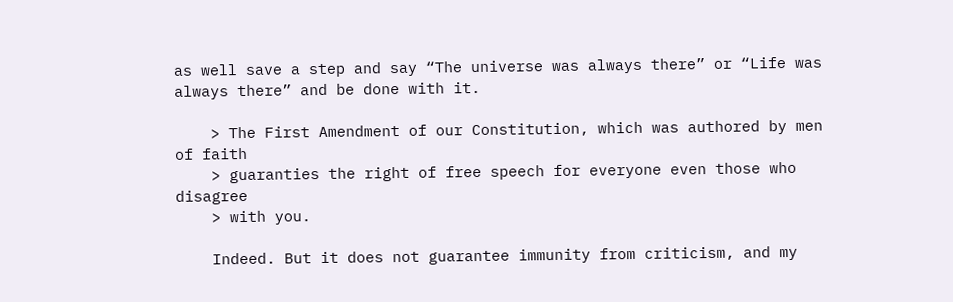as well save a step and say “The universe was always there” or “Life was always there” and be done with it.

    > The First Amendment of our Constitution, which was authored by men of faith
    > guaranties the right of free speech for everyone even those who disagree
    > with you.

    Indeed. But it does not guarantee immunity from criticism, and my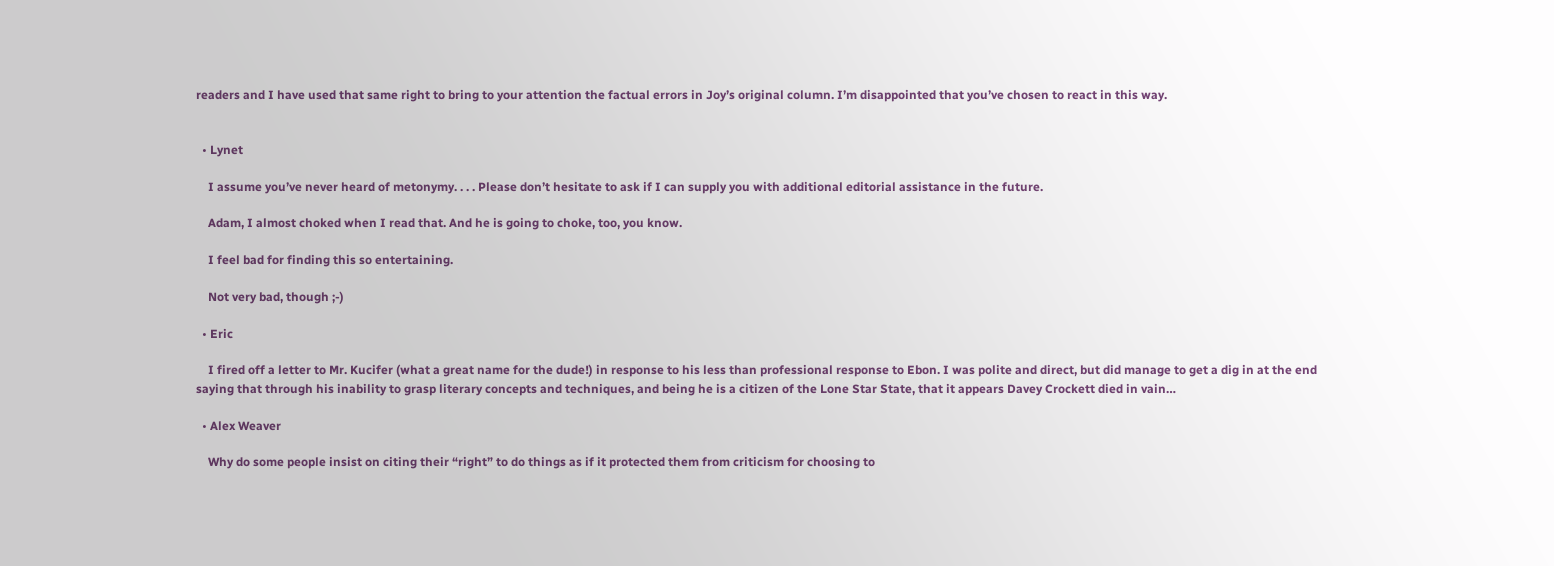readers and I have used that same right to bring to your attention the factual errors in Joy’s original column. I’m disappointed that you’ve chosen to react in this way.


  • Lynet

    I assume you’ve never heard of metonymy. . . . Please don’t hesitate to ask if I can supply you with additional editorial assistance in the future.

    Adam, I almost choked when I read that. And he is going to choke, too, you know.

    I feel bad for finding this so entertaining.

    Not very bad, though ;-)

  • Eric

    I fired off a letter to Mr. Kucifer (what a great name for the dude!) in response to his less than professional response to Ebon. I was polite and direct, but did manage to get a dig in at the end saying that through his inability to grasp literary concepts and techniques, and being he is a citizen of the Lone Star State, that it appears Davey Crockett died in vain…

  • Alex Weaver

    Why do some people insist on citing their “right” to do things as if it protected them from criticism for choosing to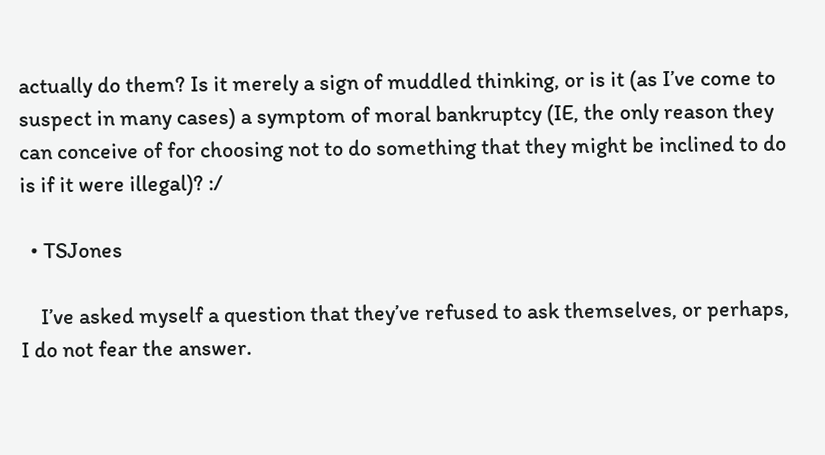actually do them? Is it merely a sign of muddled thinking, or is it (as I’ve come to suspect in many cases) a symptom of moral bankruptcy (IE, the only reason they can conceive of for choosing not to do something that they might be inclined to do is if it were illegal)? :/

  • TSJones

    I’ve asked myself a question that they’ve refused to ask themselves, or perhaps, I do not fear the answer.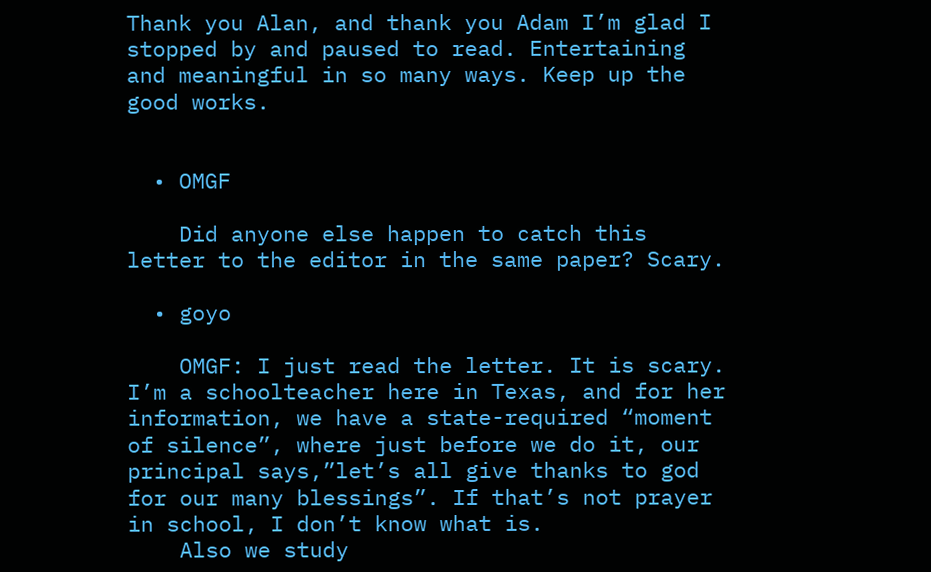Thank you Alan, and thank you Adam I’m glad I stopped by and paused to read. Entertaining and meaningful in so many ways. Keep up the good works.


  • OMGF

    Did anyone else happen to catch this letter to the editor in the same paper? Scary.

  • goyo

    OMGF: I just read the letter. It is scary. I’m a schoolteacher here in Texas, and for her information, we have a state-required “moment of silence”, where just before we do it, our principal says,”let’s all give thanks to god for our many blessings”. If that’s not prayer in school, I don’t know what is.
    Also we study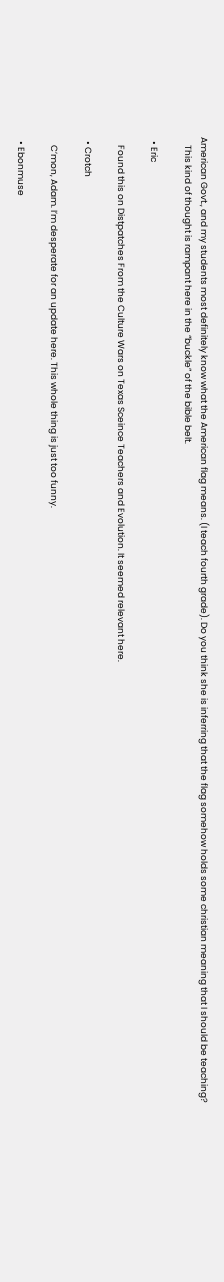American Govt., and my students most definitely know what the American flag means. (I teach fourth grade). Do you think she is inferring that the flag somehow holds some christian meaning that I should be teaching?
    This kind of thought is rampant here in the “buckle” of the bible belt.

  • Eric

    Found this on Distpatches From the Culture Wars on Texas Sceince Teachers and Evolution. It seemed relevant here.

  • Crotch

    C’mon, Adam. I’m desperate for an update here. This whole thing is just too funny.

  • Ebonmuse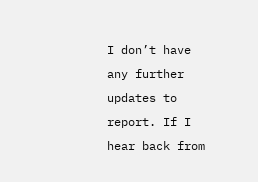I don’t have any further updates to report. If I hear back from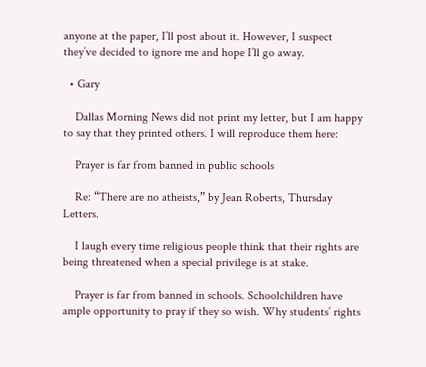anyone at the paper, I’ll post about it. However, I suspect they’ve decided to ignore me and hope I’ll go away.

  • Gary

    Dallas Morning News did not print my letter, but I am happy to say that they printed others. I will reproduce them here:

    Prayer is far from banned in public schools

    Re: “There are no atheists,” by Jean Roberts, Thursday Letters.

    I laugh every time religious people think that their rights are being threatened when a special privilege is at stake.

    Prayer is far from banned in schools. Schoolchildren have ample opportunity to pray if they so wish. Why students’ rights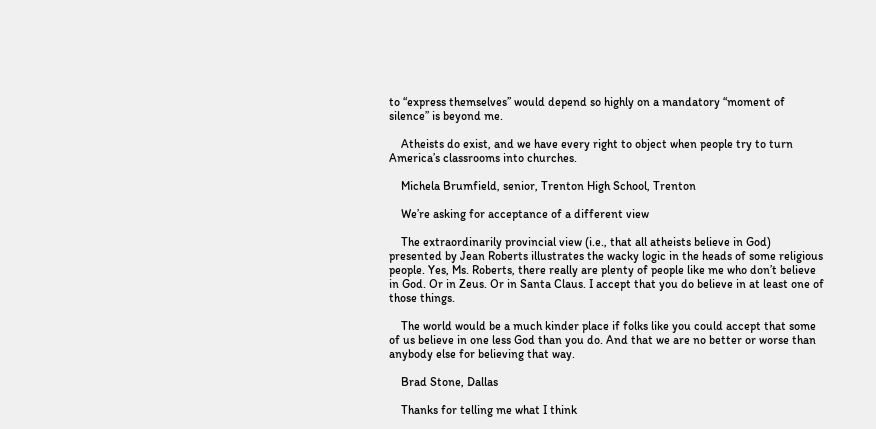to “express themselves” would depend so highly on a mandatory “moment of silence” is beyond me.

    Atheists do exist, and we have every right to object when people try to turn America’s classrooms into churches.

    Michela Brumfield, senior, Trenton High School, Trenton

    We’re asking for acceptance of a different view

    The extraordinarily provincial view (i.e., that all atheists believe in God) presented by Jean Roberts illustrates the wacky logic in the heads of some religious people. Yes, Ms. Roberts, there really are plenty of people like me who don’t believe in God. Or in Zeus. Or in Santa Claus. I accept that you do believe in at least one of those things.

    The world would be a much kinder place if folks like you could accept that some of us believe in one less God than you do. And that we are no better or worse than anybody else for believing that way.

    Brad Stone, Dallas

    Thanks for telling me what I think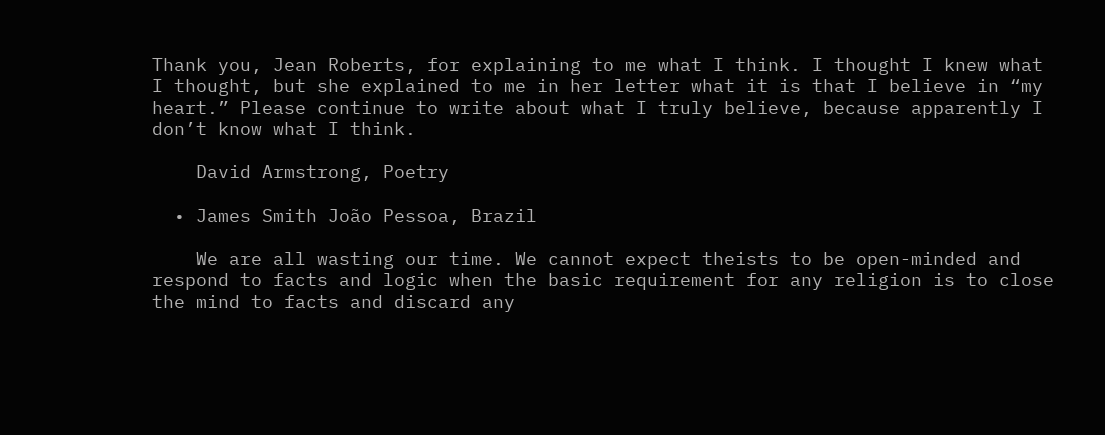Thank you, Jean Roberts, for explaining to me what I think. I thought I knew what I thought, but she explained to me in her letter what it is that I believe in “my heart.” Please continue to write about what I truly believe, because apparently I don’t know what I think.

    David Armstrong, Poetry

  • James Smith João Pessoa, Brazil

    We are all wasting our time. We cannot expect theists to be open-minded and respond to facts and logic when the basic requirement for any religion is to close the mind to facts and discard any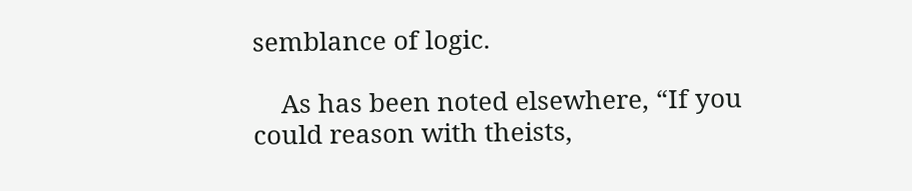semblance of logic.

    As has been noted elsewhere, “If you could reason with theists,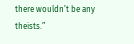there wouldn’t be any theists.”